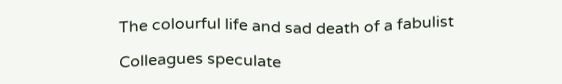The colourful life and sad death of a fabulist

Colleagues speculate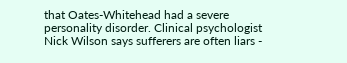that Oates-Whitehead had a severe personality disorder. Clinical psychologist Nick Wilson says sufferers are often liars -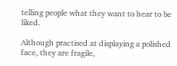telling people what they want to hear to be liked.

Although practised at displaying a polished face, they are fragile,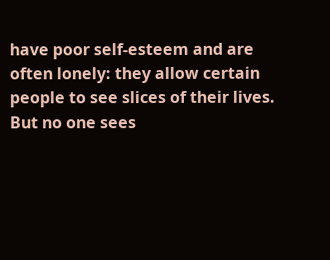have poor self-esteem and are often lonely: they allow certain people to see slices of their lives. But no one sees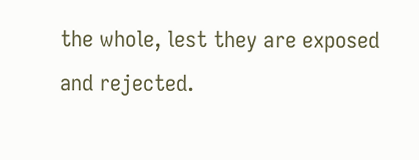the whole, lest they are exposed and rejected.